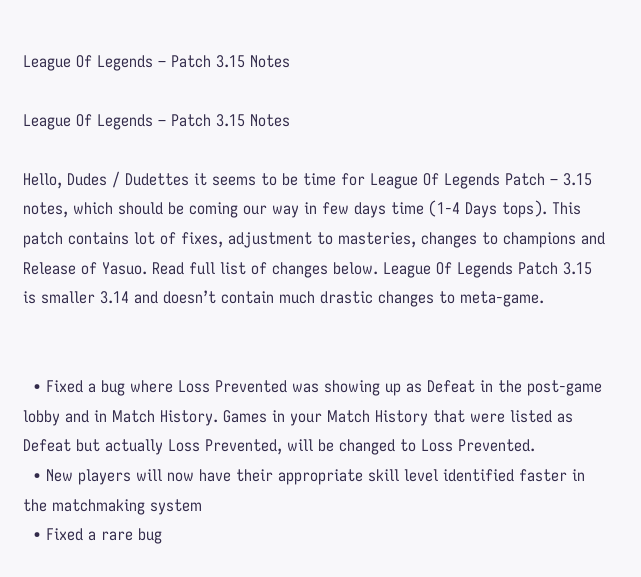League Of Legends – Patch 3.15 Notes

League Of Legends – Patch 3.15 Notes

Hello, Dudes / Dudettes it seems to be time for League Of Legends Patch – 3.15 notes, which should be coming our way in few days time (1-4 Days tops). This patch contains lot of fixes, adjustment to masteries, changes to champions and Release of Yasuo. Read full list of changes below. League Of Legends Patch 3.15 is smaller 3.14 and doesn’t contain much drastic changes to meta-game.


  • Fixed a bug where Loss Prevented was showing up as Defeat in the post-game lobby and in Match History. Games in your Match History that were listed as Defeat but actually Loss Prevented, will be changed to Loss Prevented.
  • New players will now have their appropriate skill level identified faster in the matchmaking system
  • Fixed a rare bug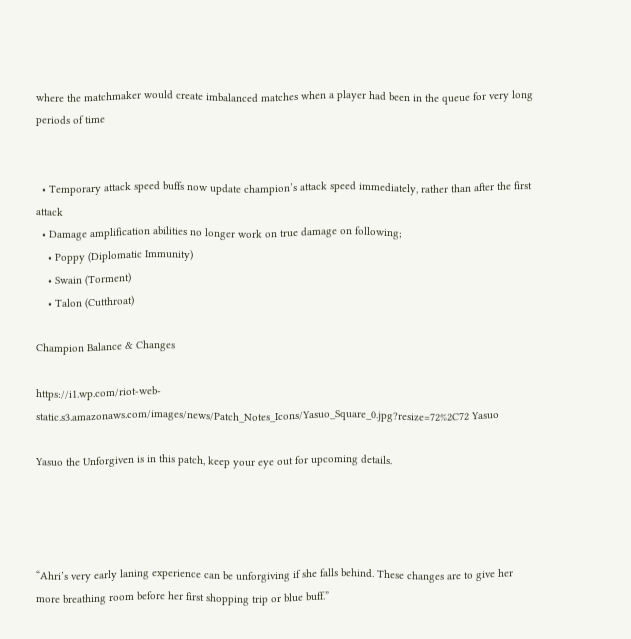where the matchmaker would create imbalanced matches when a player had been in the queue for very long periods of time


  • Temporary attack speed buffs now update champion’s attack speed immediately, rather than after the first attack
  • Damage amplification abilities no longer work on true damage on following;
    • Poppy (Diplomatic Immunity)
    • Swain (Torment)
    • Talon (Cutthroat)

Champion Balance & Changes

https://i1.wp.com/riot-web-static.s3.amazonaws.com/images/news/Patch_Notes_Icons/Yasuo_Square_0.jpg?resize=72%2C72 Yasuo

Yasuo the Unforgiven is in this patch, keep your eye out for upcoming details.




“Ahri’s very early laning experience can be unforgiving if she falls behind. These changes are to give her more breathing room before her first shopping trip or blue buff.”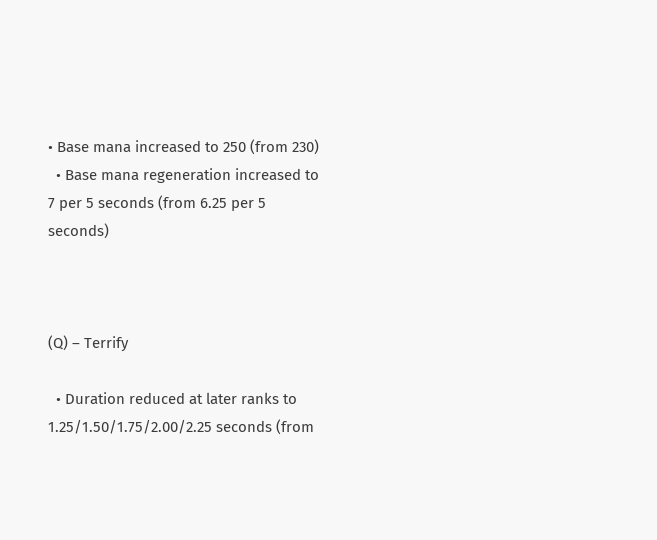• Base mana increased to 250 (from 230)
  • Base mana regeneration increased to 7 per 5 seconds (from 6.25 per 5 seconds)



(Q) – Terrify

  • Duration reduced at later ranks to 1.25/1.50/1.75/2.00/2.25 seconds (from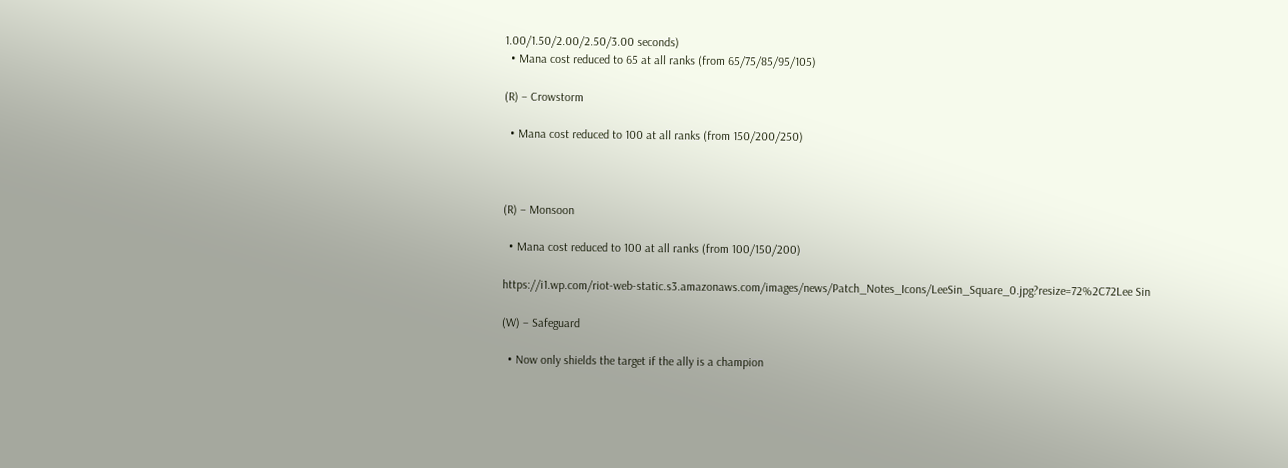1.00/1.50/2.00/2.50/3.00 seconds)
  • Mana cost reduced to 65 at all ranks (from 65/75/85/95/105)

(R) – Crowstorm

  • Mana cost reduced to 100 at all ranks (from 150/200/250)



(R) – Monsoon

  • Mana cost reduced to 100 at all ranks (from 100/150/200)

https://i1.wp.com/riot-web-static.s3.amazonaws.com/images/news/Patch_Notes_Icons/LeeSin_Square_0.jpg?resize=72%2C72Lee Sin

(W) – Safeguard

  • Now only shields the target if the ally is a champion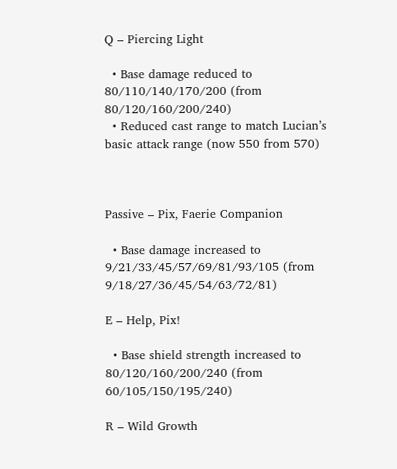Q – Piercing Light

  • Base damage reduced to 80/110/140/170/200 (from 80/120/160/200/240)
  • Reduced cast range to match Lucian’s basic attack range (now 550 from 570)



Passive – Pix, Faerie Companion

  • Base damage increased to 9/21/33/45/57/69/81/93/105 (from 9/18/27/36/45/54/63/72/81)

E – Help, Pix!

  • Base shield strength increased to 80/120/160/200/240 (from 60/105/150/195/240)

R – Wild Growth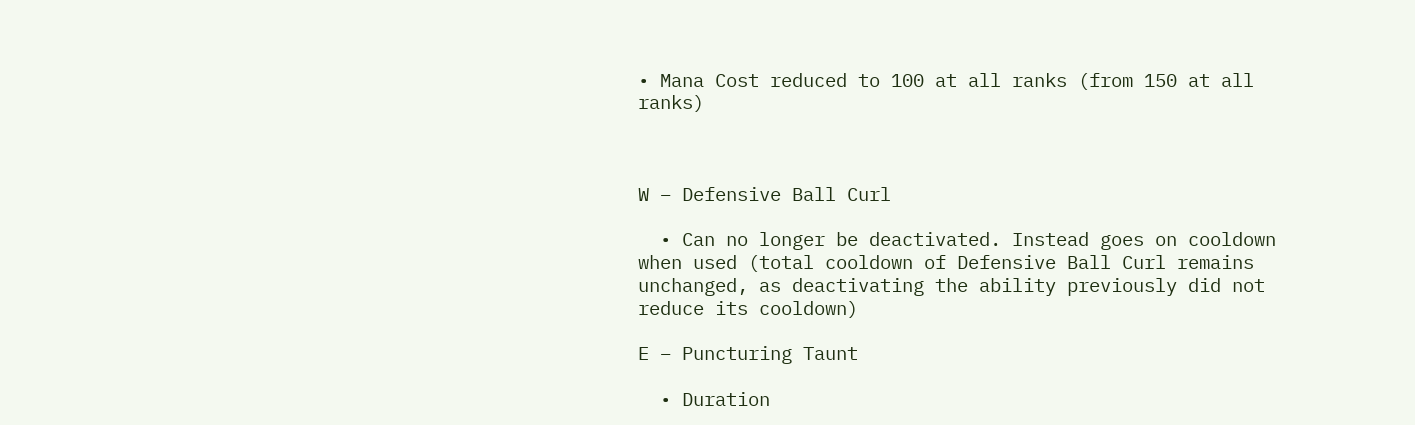• Mana Cost reduced to 100 at all ranks (from 150 at all ranks)



W – Defensive Ball Curl

  • Can no longer be deactivated. Instead goes on cooldown when used (total cooldown of Defensive Ball Curl remains unchanged, as deactivating the ability previously did not reduce its cooldown)

E – Puncturing Taunt

  • Duration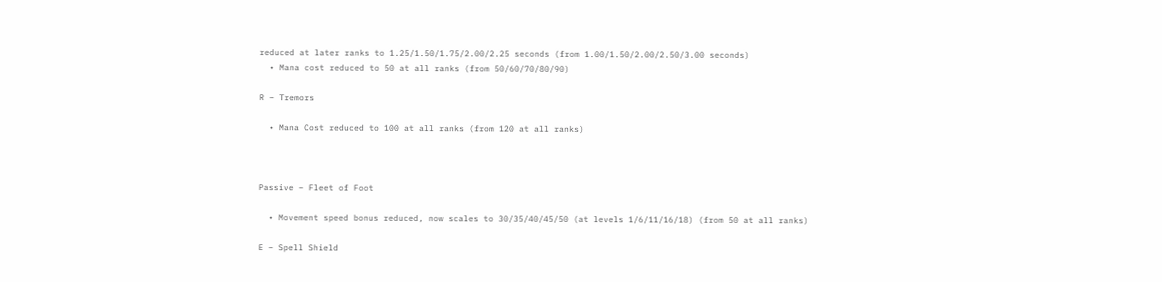reduced at later ranks to 1.25/1.50/1.75/2.00/2.25 seconds (from 1.00/1.50/2.00/2.50/3.00 seconds)
  • Mana cost reduced to 50 at all ranks (from 50/60/70/80/90)

R – Tremors

  • Mana Cost reduced to 100 at all ranks (from 120 at all ranks)



Passive – Fleet of Foot

  • Movement speed bonus reduced, now scales to 30/35/40/45/50 (at levels 1/6/11/16/18) (from 50 at all ranks)

E – Spell Shield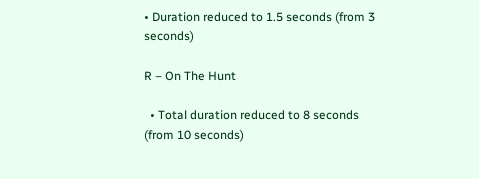• Duration reduced to 1.5 seconds (from 3 seconds)

R – On The Hunt

  • Total duration reduced to 8 seconds (from 10 seconds)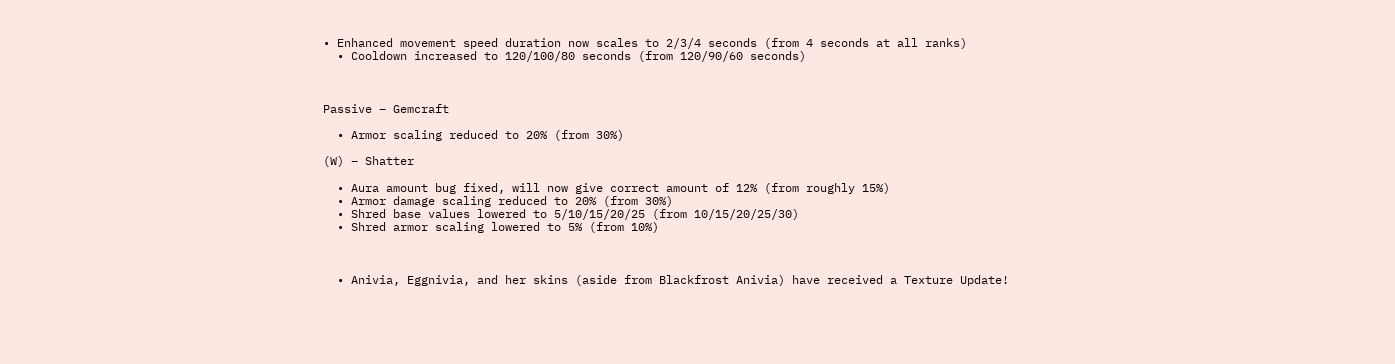• Enhanced movement speed duration now scales to 2/3/4 seconds (from 4 seconds at all ranks)
  • Cooldown increased to 120/100/80 seconds (from 120/90/60 seconds)



Passive – Gemcraft

  • Armor scaling reduced to 20% (from 30%)

(W) – Shatter

  • Aura amount bug fixed, will now give correct amount of 12% (from roughly 15%)
  • Armor damage scaling reduced to 20% (from 30%)
  • Shred base values lowered to 5/10/15/20/25 (from 10/15/20/25/30)
  • Shred armor scaling lowered to 5% (from 10%)



  • Anivia, Eggnivia, and her skins (aside from Blackfrost Anivia) have received a Texture Update!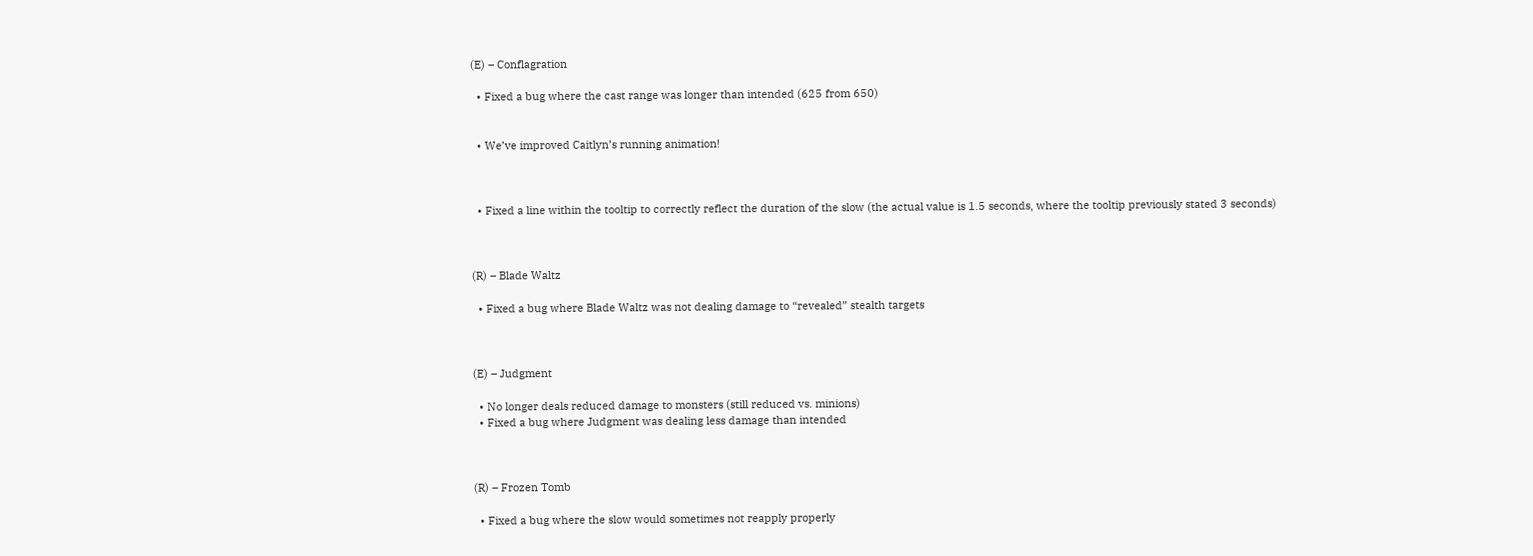(E) – Conflagration

  • Fixed a bug where the cast range was longer than intended (625 from 650)


  • We’ve improved Caitlyn’s running animation!



  • Fixed a line within the tooltip to correctly reflect the duration of the slow (the actual value is 1.5 seconds, where the tooltip previously stated 3 seconds)



(R) – Blade Waltz

  • Fixed a bug where Blade Waltz was not dealing damage to “revealed” stealth targets



(E) – Judgment

  • No longer deals reduced damage to monsters (still reduced vs. minions)
  • Fixed a bug where Judgment was dealing less damage than intended



(R) – Frozen Tomb

  • Fixed a bug where the slow would sometimes not reapply properly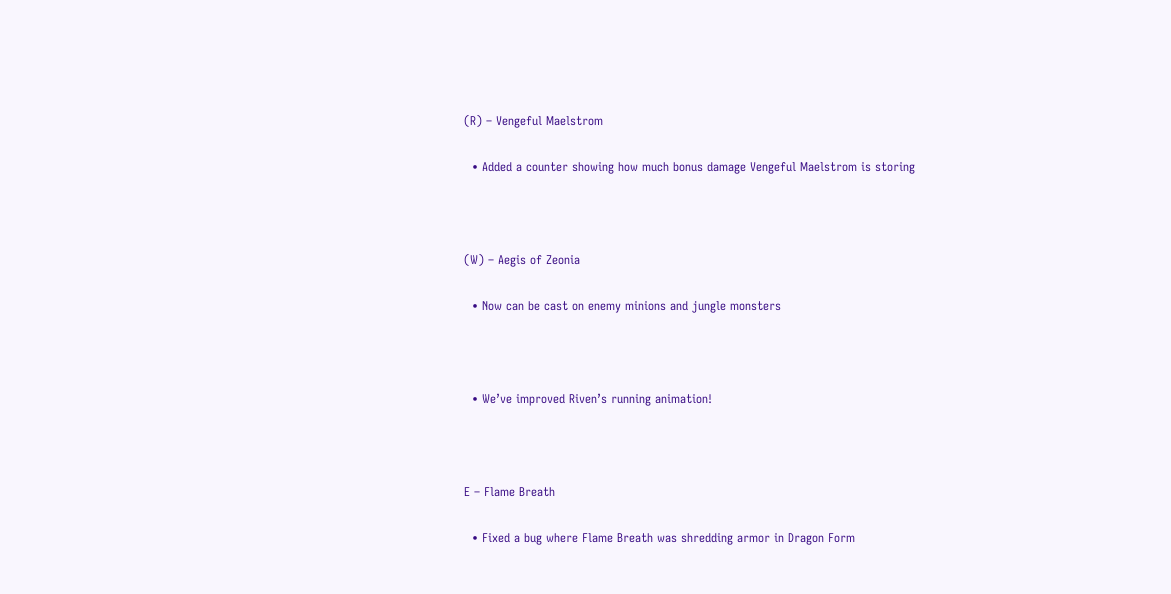(R) – Vengeful Maelstrom

  • Added a counter showing how much bonus damage Vengeful Maelstrom is storing



(W) – Aegis of Zeonia

  • Now can be cast on enemy minions and jungle monsters



  • We’ve improved Riven’s running animation!



E – Flame Breath

  • Fixed a bug where Flame Breath was shredding armor in Dragon Form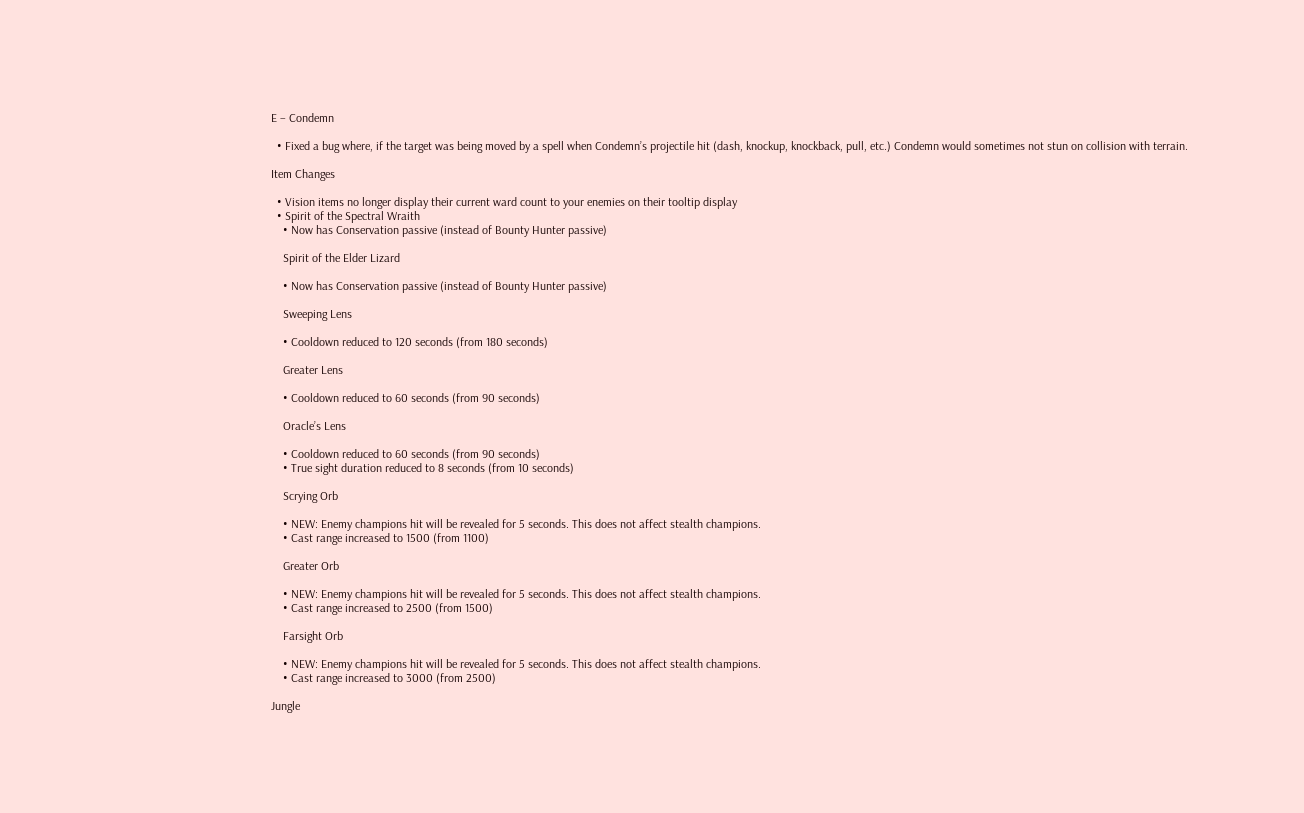E – Condemn

  • Fixed a bug where, if the target was being moved by a spell when Condemn’s projectile hit (dash, knockup, knockback, pull, etc.) Condemn would sometimes not stun on collision with terrain.

Item Changes

  • Vision items no longer display their current ward count to your enemies on their tooltip display
  • Spirit of the Spectral Wraith
    • Now has Conservation passive (instead of Bounty Hunter passive)

    Spirit of the Elder Lizard

    • Now has Conservation passive (instead of Bounty Hunter passive)

    Sweeping Lens

    • Cooldown reduced to 120 seconds (from 180 seconds)

    Greater Lens

    • Cooldown reduced to 60 seconds (from 90 seconds)

    Oracle’s Lens

    • Cooldown reduced to 60 seconds (from 90 seconds)
    • True sight duration reduced to 8 seconds (from 10 seconds)

    Scrying Orb

    • NEW: Enemy champions hit will be revealed for 5 seconds. This does not affect stealth champions.
    • Cast range increased to 1500 (from 1100)

    Greater Orb

    • NEW: Enemy champions hit will be revealed for 5 seconds. This does not affect stealth champions.
    • Cast range increased to 2500 (from 1500)

    Farsight Orb

    • NEW: Enemy champions hit will be revealed for 5 seconds. This does not affect stealth champions.
    • Cast range increased to 3000 (from 2500)

Jungle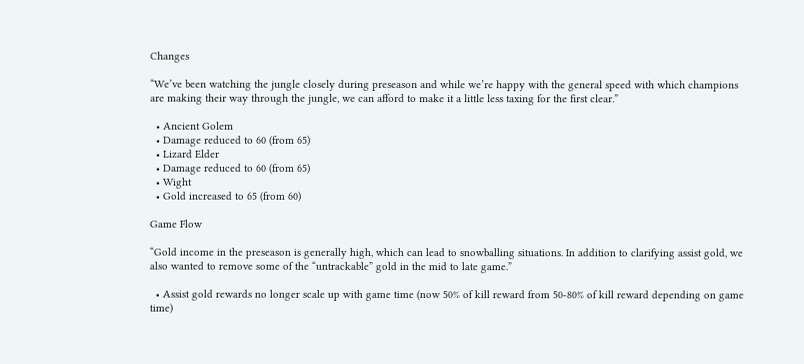Changes

“We’ve been watching the jungle closely during preseason and while we’re happy with the general speed with which champions are making their way through the jungle, we can afford to make it a little less taxing for the first clear.”

  • Ancient Golem
  • Damage reduced to 60 (from 65)
  • Lizard Elder
  • Damage reduced to 60 (from 65)
  • Wight
  • Gold increased to 65 (from 60)

Game Flow

“Gold income in the preseason is generally high, which can lead to snowballing situations. In addition to clarifying assist gold, we also wanted to remove some of the “untrackable” gold in the mid to late game.”

  • Assist gold rewards no longer scale up with game time (now 50% of kill reward from 50-80% of kill reward depending on game time)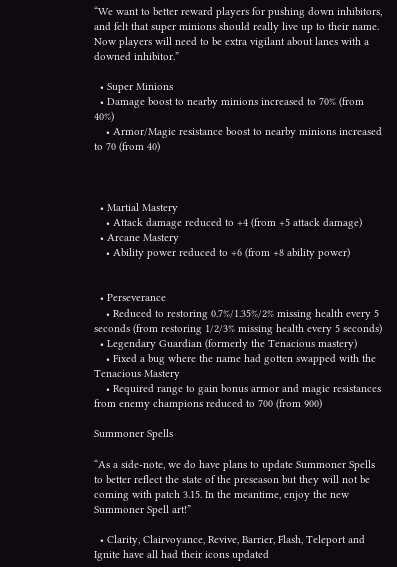“We want to better reward players for pushing down inhibitors, and felt that super minions should really live up to their name. Now players will need to be extra vigilant about lanes with a downed inhibitor.”

  • Super Minions
  • Damage boost to nearby minions increased to 70% (from 40%)
    • Armor/Magic resistance boost to nearby minions increased to 70 (from 40)



  • Martial Mastery
    • Attack damage reduced to +4 (from +5 attack damage)
  • Arcane Mastery
    • Ability power reduced to +6 (from +8 ability power)


  • Perseverance
    • Reduced to restoring 0.7%/1.35%/2% missing health every 5 seconds (from restoring 1/2/3% missing health every 5 seconds)
  • Legendary Guardian (formerly the Tenacious mastery)
    • Fixed a bug where the name had gotten swapped with the Tenacious Mastery
    • Required range to gain bonus armor and magic resistances from enemy champions reduced to 700 (from 900)

Summoner Spells

“As a side-note, we do have plans to update Summoner Spells to better reflect the state of the preseason but they will not be coming with patch 3.15. In the meantime, enjoy the new Summoner Spell art!”

  • Clarity, Clairvoyance, Revive, Barrier, Flash, Teleport and Ignite have all had their icons updated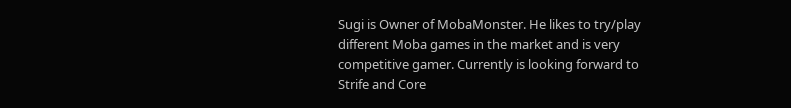Sugi is Owner of MobaMonster. He likes to try/play different Moba games in the market and is very competitive gamer. Currently is looking forward to Strife and Core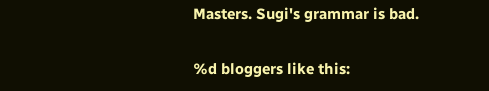Masters. Sugi's grammar is bad.

%d bloggers like this: